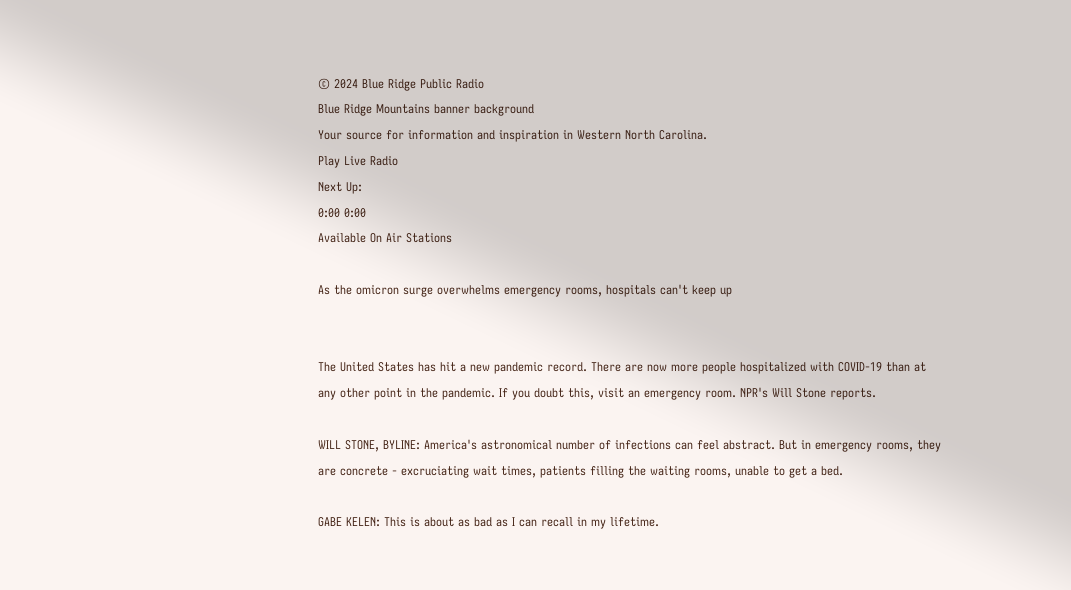© 2024 Blue Ridge Public Radio
Blue Ridge Mountains banner background
Your source for information and inspiration in Western North Carolina.
Play Live Radio
Next Up:
0:00 0:00
Available On Air Stations

As the omicron surge overwhelms emergency rooms, hospitals can't keep up


The United States has hit a new pandemic record. There are now more people hospitalized with COVID-19 than at any other point in the pandemic. If you doubt this, visit an emergency room. NPR's Will Stone reports.

WILL STONE, BYLINE: America's astronomical number of infections can feel abstract. But in emergency rooms, they are concrete - excruciating wait times, patients filling the waiting rooms, unable to get a bed.

GABE KELEN: This is about as bad as I can recall in my lifetime.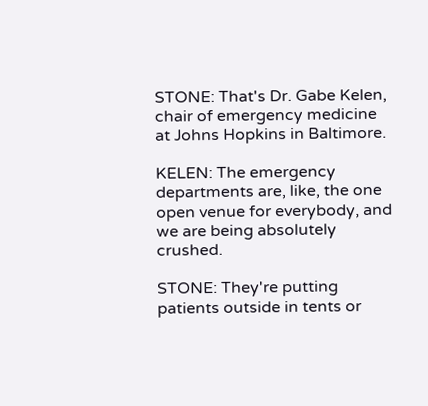STONE: That's Dr. Gabe Kelen, chair of emergency medicine at Johns Hopkins in Baltimore.

KELEN: The emergency departments are, like, the one open venue for everybody, and we are being absolutely crushed.

STONE: They're putting patients outside in tents or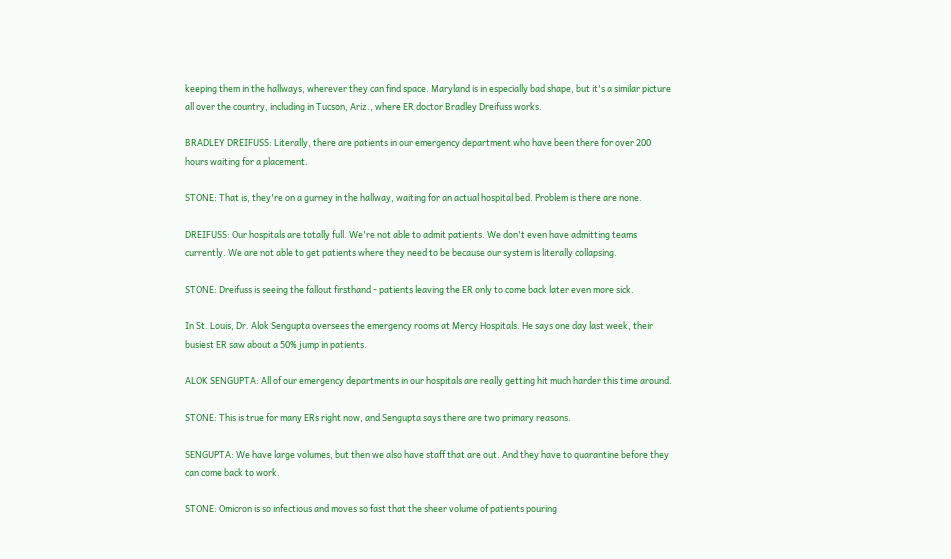keeping them in the hallways, wherever they can find space. Maryland is in especially bad shape, but it's a similar picture all over the country, including in Tucson, Ariz., where ER doctor Bradley Dreifuss works.

BRADLEY DREIFUSS: Literally, there are patients in our emergency department who have been there for over 200 hours waiting for a placement.

STONE: That is, they're on a gurney in the hallway, waiting for an actual hospital bed. Problem is there are none.

DREIFUSS: Our hospitals are totally full. We're not able to admit patients. We don't even have admitting teams currently. We are not able to get patients where they need to be because our system is literally collapsing.

STONE: Dreifuss is seeing the fallout firsthand - patients leaving the ER only to come back later even more sick.

In St. Louis, Dr. Alok Sengupta oversees the emergency rooms at Mercy Hospitals. He says one day last week, their busiest ER saw about a 50% jump in patients.

ALOK SENGUPTA: All of our emergency departments in our hospitals are really getting hit much harder this time around.

STONE: This is true for many ERs right now, and Sengupta says there are two primary reasons.

SENGUPTA: We have large volumes, but then we also have staff that are out. And they have to quarantine before they can come back to work.

STONE: Omicron is so infectious and moves so fast that the sheer volume of patients pouring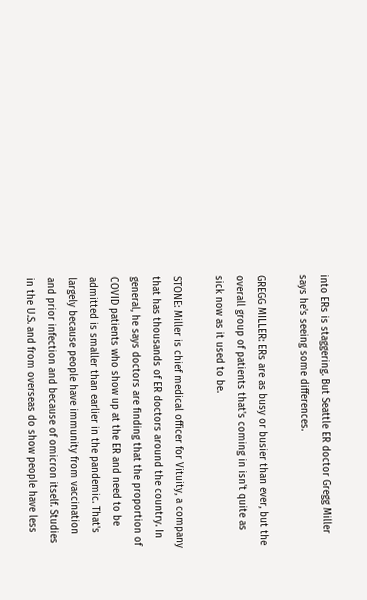into ERs is staggering. But Seattle ER doctor Gregg Miller says he's seeing some differences.

GREGG MILLER: ERs are as busy or busier than ever, but the overall group of patients that's coming in isn't quite as sick now as it used to be.

STONE: Miller is chief medical officer for Vituity, a company that has thousands of ER doctors around the country. In general, he says doctors are finding that the proportion of COVID patients who show up at the ER and need to be admitted is smaller than earlier in the pandemic. That's largely because people have immunity from vaccination and prior infection and because of omicron itself. Studies in the U.S. and from overseas do show people have less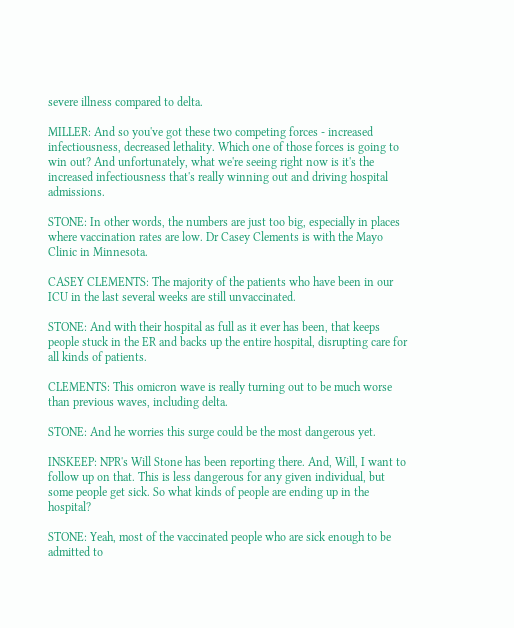severe illness compared to delta.

MILLER: And so you've got these two competing forces - increased infectiousness, decreased lethality. Which one of those forces is going to win out? And unfortunately, what we're seeing right now is it's the increased infectiousness that's really winning out and driving hospital admissions.

STONE: In other words, the numbers are just too big, especially in places where vaccination rates are low. Dr Casey Clements is with the Mayo Clinic in Minnesota.

CASEY CLEMENTS: The majority of the patients who have been in our ICU in the last several weeks are still unvaccinated.

STONE: And with their hospital as full as it ever has been, that keeps people stuck in the ER and backs up the entire hospital, disrupting care for all kinds of patients.

CLEMENTS: This omicron wave is really turning out to be much worse than previous waves, including delta.

STONE: And he worries this surge could be the most dangerous yet.

INSKEEP: NPR's Will Stone has been reporting there. And, Will, I want to follow up on that. This is less dangerous for any given individual, but some people get sick. So what kinds of people are ending up in the hospital?

STONE: Yeah, most of the vaccinated people who are sick enough to be admitted to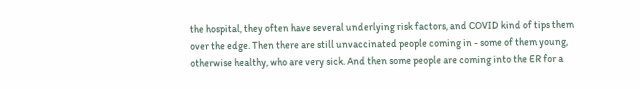the hospital, they often have several underlying risk factors, and COVID kind of tips them over the edge. Then there are still unvaccinated people coming in - some of them young, otherwise healthy, who are very sick. And then some people are coming into the ER for a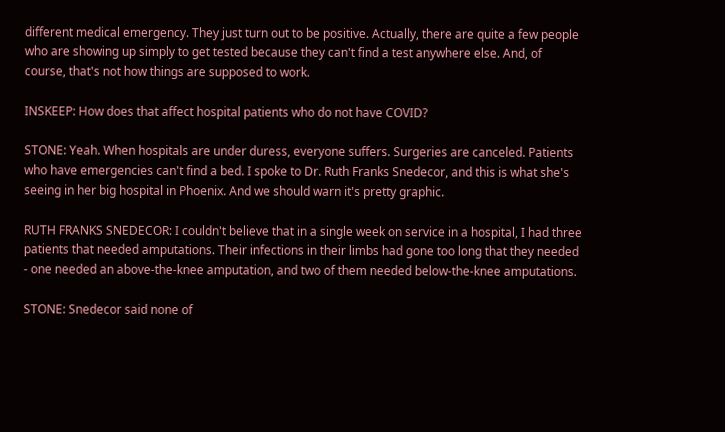different medical emergency. They just turn out to be positive. Actually, there are quite a few people who are showing up simply to get tested because they can't find a test anywhere else. And, of course, that's not how things are supposed to work.

INSKEEP: How does that affect hospital patients who do not have COVID?

STONE: Yeah. When hospitals are under duress, everyone suffers. Surgeries are canceled. Patients who have emergencies can't find a bed. I spoke to Dr. Ruth Franks Snedecor, and this is what she's seeing in her big hospital in Phoenix. And we should warn it's pretty graphic.

RUTH FRANKS SNEDECOR: I couldn't believe that in a single week on service in a hospital, I had three patients that needed amputations. Their infections in their limbs had gone too long that they needed - one needed an above-the-knee amputation, and two of them needed below-the-knee amputations.

STONE: Snedecor said none of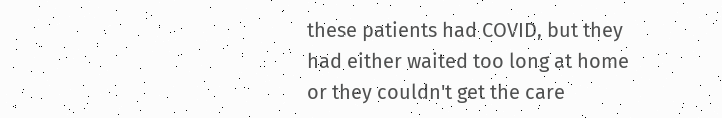these patients had COVID, but they had either waited too long at home or they couldn't get the care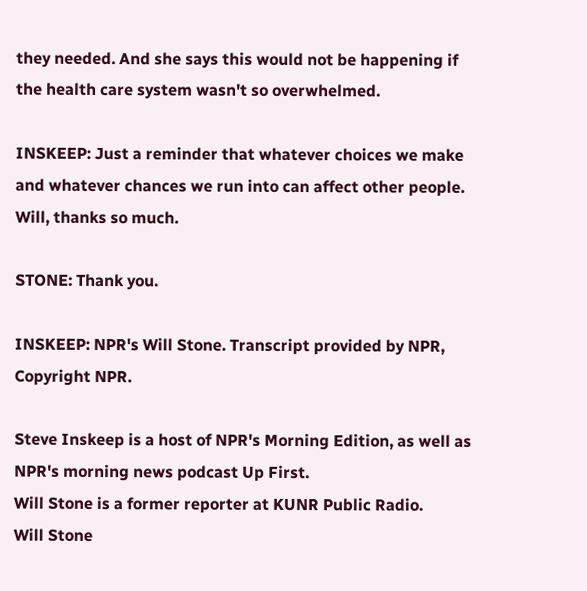they needed. And she says this would not be happening if the health care system wasn't so overwhelmed.

INSKEEP: Just a reminder that whatever choices we make and whatever chances we run into can affect other people. Will, thanks so much.

STONE: Thank you.

INSKEEP: NPR's Will Stone. Transcript provided by NPR, Copyright NPR.

Steve Inskeep is a host of NPR's Morning Edition, as well as NPR's morning news podcast Up First.
Will Stone is a former reporter at KUNR Public Radio.
Will Stone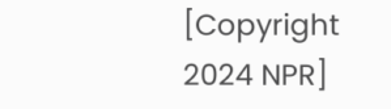[Copyright 2024 NPR]